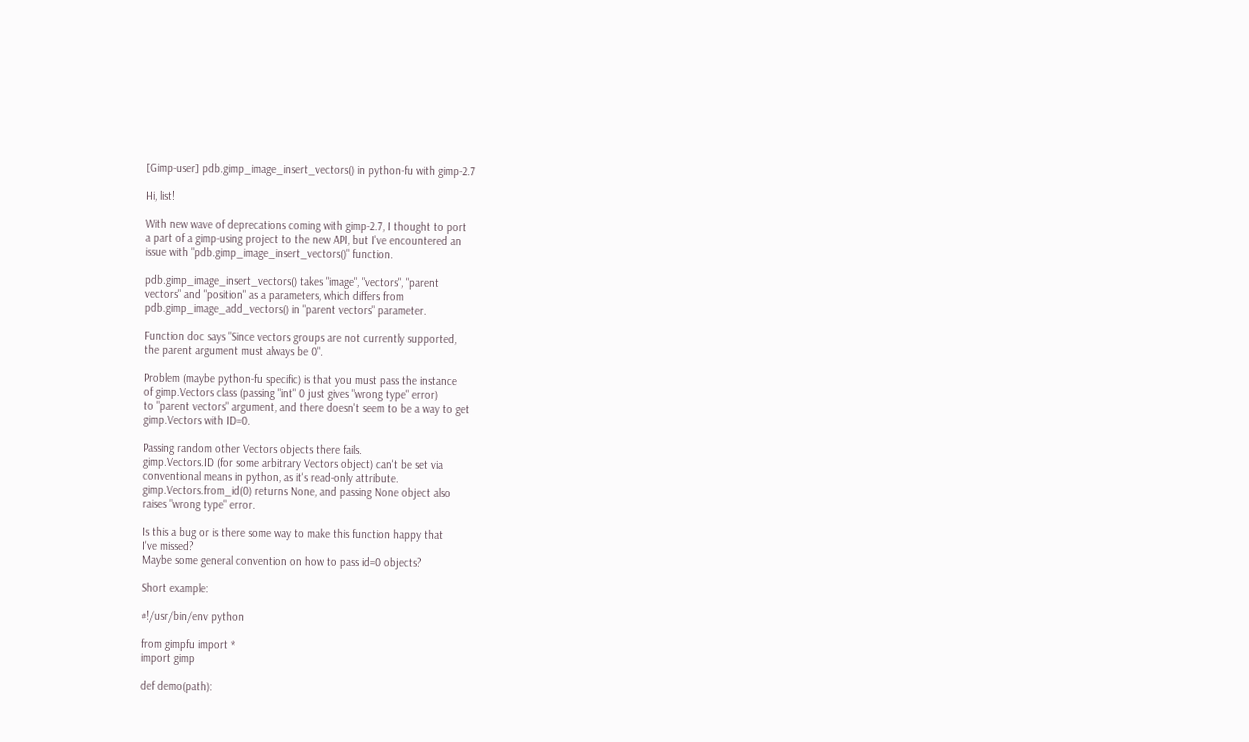[Gimp-user] pdb.gimp_image_insert_vectors() in python-fu with gimp-2.7

Hi, list!

With new wave of deprecations coming with gimp-2.7, I thought to port
a part of a gimp-using project to the new API, but I've encountered an
issue with "pdb.gimp_image_insert_vectors()" function.

pdb.gimp_image_insert_vectors() takes "image", "vectors", "parent
vectors" and "position" as a parameters, which differs from
pdb.gimp_image_add_vectors() in "parent vectors" parameter.

Function doc says "Since vectors groups are not currently supported,
the parent argument must always be 0".

Problem (maybe python-fu specific) is that you must pass the instance
of gimp.Vectors class (passing "int" 0 just gives "wrong type" error)
to "parent vectors" argument, and there doesn't seem to be a way to get
gimp.Vectors with ID=0.

Passing random other Vectors objects there fails.
gimp.Vectors.ID (for some arbitrary Vectors object) can't be set via
conventional means in python, as it's read-only attribute.
gimp.Vectors.from_id(0) returns None, and passing None object also
raises "wrong type" error.

Is this a bug or is there some way to make this function happy that
I've missed?
Maybe some general convention on how to pass id=0 objects?

Short example:

#!/usr/bin/env python

from gimpfu import *
import gimp

def demo(path):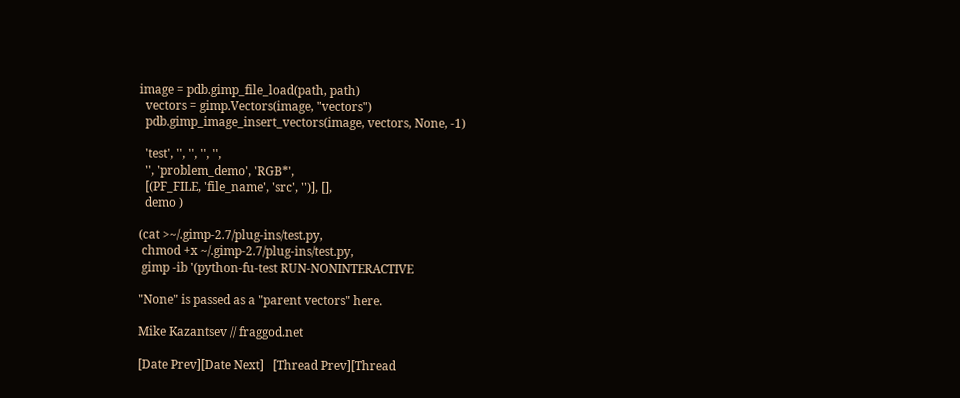image = pdb.gimp_file_load(path, path)
  vectors = gimp.Vectors(image, "vectors")
  pdb.gimp_image_insert_vectors(image, vectors, None, -1)

  'test', '', '', '', '',
  '', 'problem_demo', 'RGB*',
  [(PF_FILE, 'file_name', 'src', '')], [],
  demo )

(cat >~/.gimp-2.7/plug-ins/test.py,
 chmod +x ~/.gimp-2.7/plug-ins/test.py,
 gimp -ib '(python-fu-test RUN-NONINTERACTIVE

"None" is passed as a "parent vectors" here.

Mike Kazantsev // fraggod.net

[Date Prev][Date Next]   [Thread Prev][Thread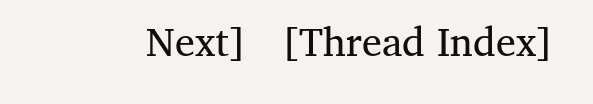Next]   [Thread Index]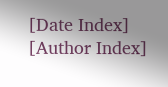[Date Index] [Author Index]